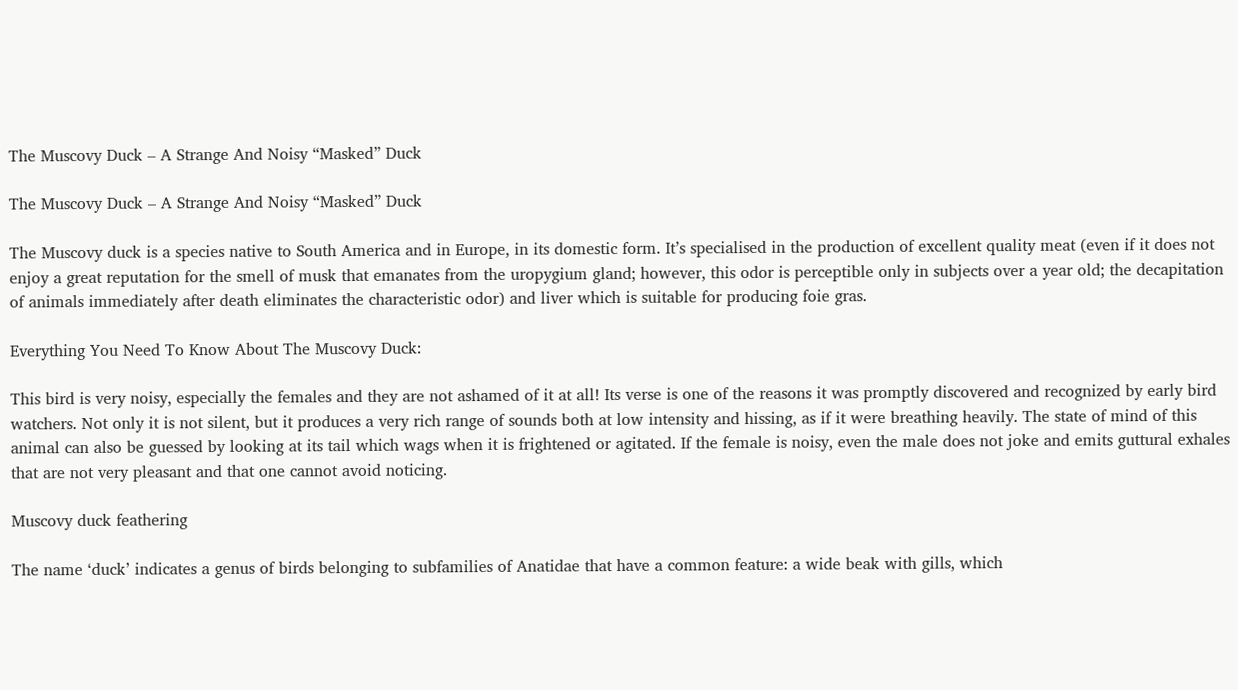The Muscovy Duck – A Strange And Noisy “Masked” Duck

The Muscovy Duck – A Strange And Noisy “Masked” Duck

The Muscovy duck is a species native to South America and in Europe, in its domestic form. It’s specialised in the production of excellent quality meat (even if it does not enjoy a great reputation for the smell of musk that emanates from the uropygium gland; however, this odor is perceptible only in subjects over a year old; the decapitation of animals immediately after death eliminates the characteristic odor) and liver which is suitable for producing foie gras.

Everything You Need To Know About The Muscovy Duck:

This bird is very noisy, especially the females and they are not ashamed of it at all! Its verse is one of the reasons it was promptly discovered and recognized by early bird watchers. Not only it is not silent, but it produces a very rich range of sounds both at low intensity and hissing, as if it were breathing heavily. The state of mind of this animal can also be guessed by looking at its tail which wags when it is frightened or agitated. If the female is noisy, even the male does not joke and emits guttural exhales that are not very pleasant and that one cannot avoid noticing.

Muscovy duck feathering

The name ‘duck’ indicates a genus of birds belonging to subfamilies of Anatidae that have a common feature: a wide beak with gills, which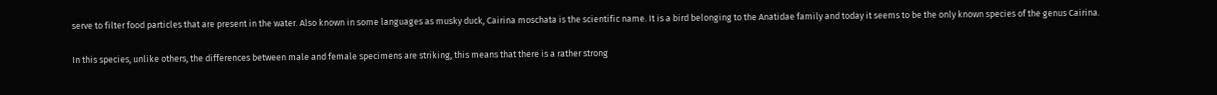serve to filter food particles that are present in the water. Also known in some languages as musky duck, Cairina moschata is the scientific name. It is a bird belonging to the Anatidae family and today it seems to be the only known species of the genus Cairina.

In this species, unlike others, the differences between male and female specimens are striking, this means that there is a rather strong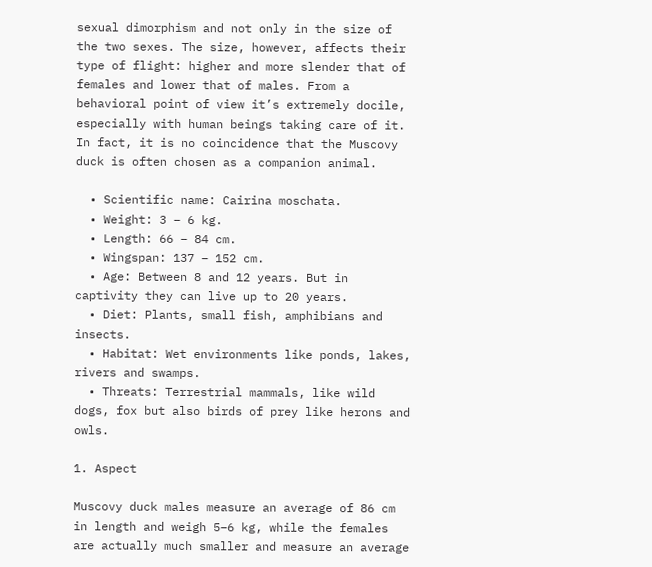sexual dimorphism and not only in the size of the two sexes. The size, however, affects their type of flight: higher and more slender that of females and lower that of males. From a behavioral point of view it’s extremely docile, especially with human beings taking care of it. In fact, it is no coincidence that the Muscovy duck is often chosen as a companion animal.

  • Scientific name: Cairina moschata.
  • Weight: 3 – 6 kg.
  • Length: 66 – 84 cm.
  • Wingspan: 137 – 152 cm.
  • Age: Between 8 and 12 years. But in captivity they can live up to 20 years.
  • Diet: Plants, small fish, amphibians and insects.
  • Habitat: Wet environments like ponds, lakes, rivers and swamps.
  • Threats: Terrestrial mammals, like wild dogs, fox but also birds of prey like herons and owls.

1. Aspect

Muscovy duck males measure an average of 86 cm in length and weigh 5–6 kg, while the females are actually much smaller and measure an average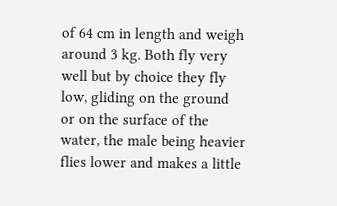of 64 cm in length and weigh around 3 kg. Both fly very well but by choice they fly low, gliding on the ground or on the surface of the water, the male being heavier flies lower and makes a little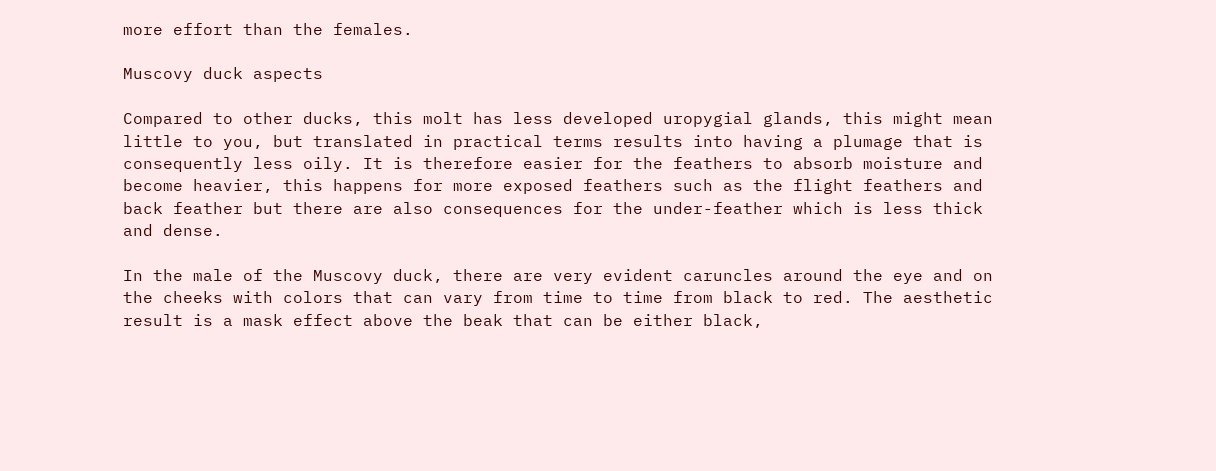more effort than the females.

Muscovy duck aspects

Compared to other ducks, this molt has less developed uropygial glands, this might mean little to you, but translated in practical terms results into having a plumage that is consequently less oily. It is therefore easier for the feathers to absorb moisture and become heavier, this happens for more exposed feathers such as the flight feathers and back feather but there are also consequences for the under-feather which is less thick and dense.

In the male of the Muscovy duck, there are very evident caruncles around the eye and on the cheeks with colors that can vary from time to time from black to red. The aesthetic result is a mask effect above the beak that can be either black,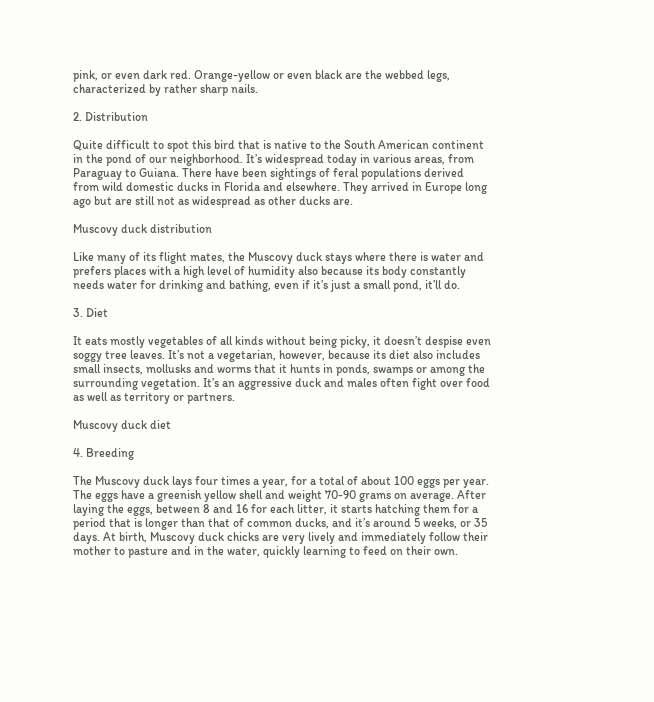pink, or even dark red. Orange-yellow or even black are the webbed legs, characterized by rather sharp nails.

2. Distribution

Quite difficult to spot this bird that is native to the South American continent in the pond of our neighborhood. It’s widespread today in various areas, from Paraguay to Guiana. There have been sightings of feral populations derived from wild domestic ducks in Florida and elsewhere. They arrived in Europe long ago but are still not as widespread as other ducks are.

Muscovy duck distribution

Like many of its flight mates, the Muscovy duck stays where there is water and prefers places with a high level of humidity also because its body constantly needs water for drinking and bathing, even if it’s just a small pond, it’ll do.

3. Diet

It eats mostly vegetables of all kinds without being picky, it doesn’t despise even soggy tree leaves. It’s not a vegetarian, however, because its diet also includes small insects, mollusks and worms that it hunts in ponds, swamps or among the surrounding vegetation. It’s an aggressive duck and males often fight over food as well as territory or partners.

Muscovy duck diet

4. Breeding

The Muscovy duck lays four times a year, for a total of about 100 eggs per year. The eggs have a greenish yellow shell and weight 70-90 grams on average. After laying the eggs, between 8 and 16 for each litter, it starts hatching them for a period that is longer than that of common ducks, and it’s around 5 weeks, or 35 days. At birth, Muscovy duck chicks are very lively and immediately follow their mother to pasture and in the water, quickly learning to feed on their own.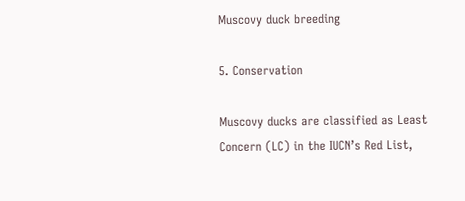Muscovy duck breeding

5. Conservation

Muscovy ducks are classified as Least Concern (LC) in the IUCN’s Red List,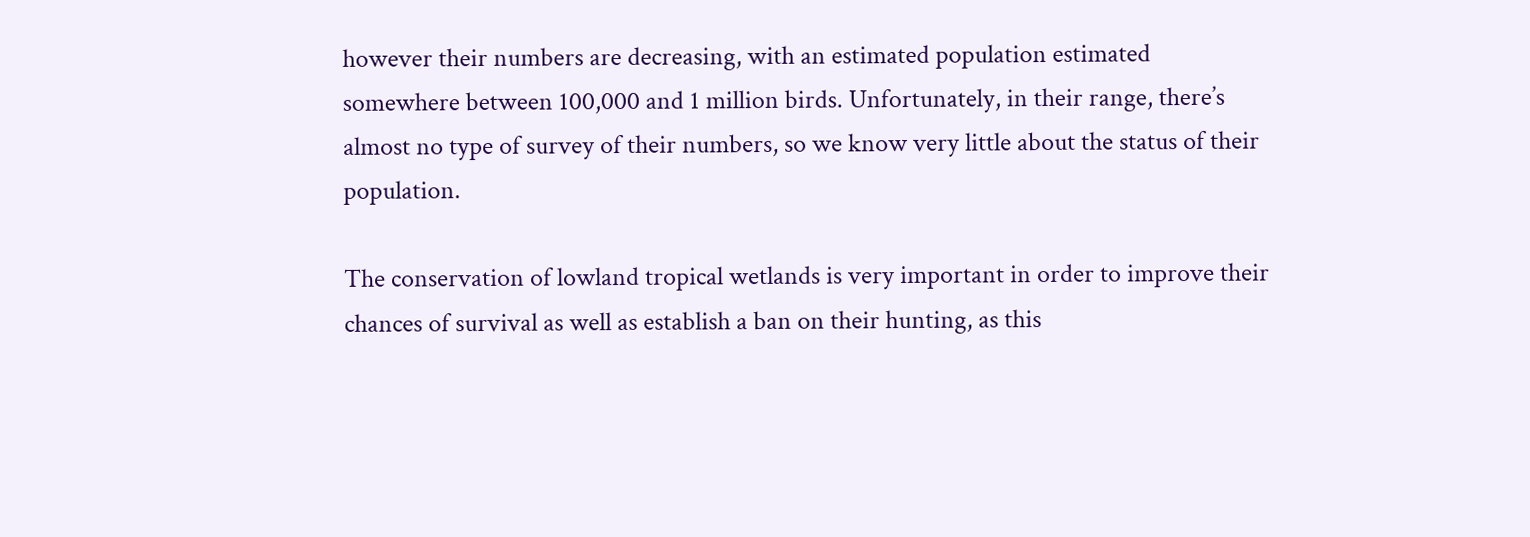however their numbers are decreasing, with an estimated population estimated somewhere between 100,000 and 1 million birds. Unfortunately, in their range, there’s almost no type of survey of their numbers, so we know very little about the status of their population.

The conservation of lowland tropical wetlands is very important in order to improve their chances of survival as well as establish a ban on their hunting, as this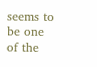seems to be one of the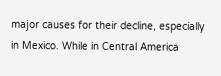major causes for their decline, especially in Mexico. While in Central America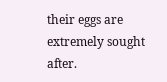their eggs are extremely sought after.